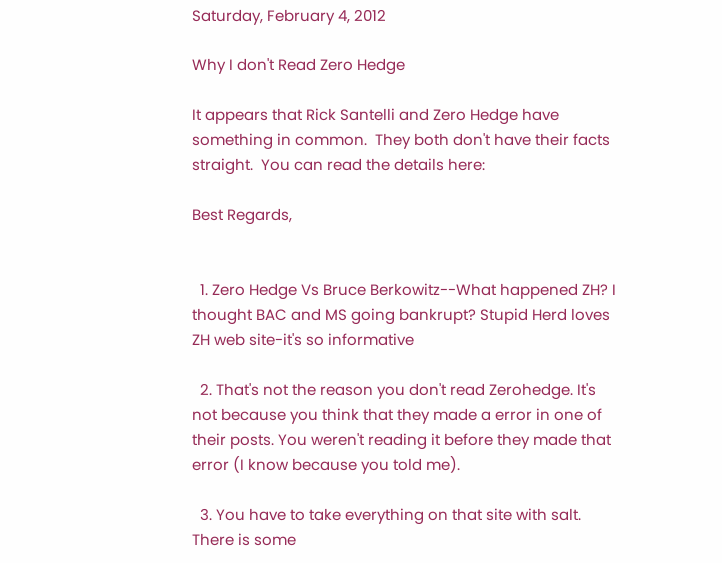Saturday, February 4, 2012

Why I don't Read Zero Hedge

It appears that Rick Santelli and Zero Hedge have something in common.  They both don't have their facts straight.  You can read the details here:

Best Regards,


  1. Zero Hedge Vs Bruce Berkowitz--What happened ZH? I thought BAC and MS going bankrupt? Stupid Herd loves ZH web site-it's so informative

  2. That's not the reason you don't read Zerohedge. It's not because you think that they made a error in one of their posts. You weren't reading it before they made that error (I know because you told me).

  3. You have to take everything on that site with salt. There is some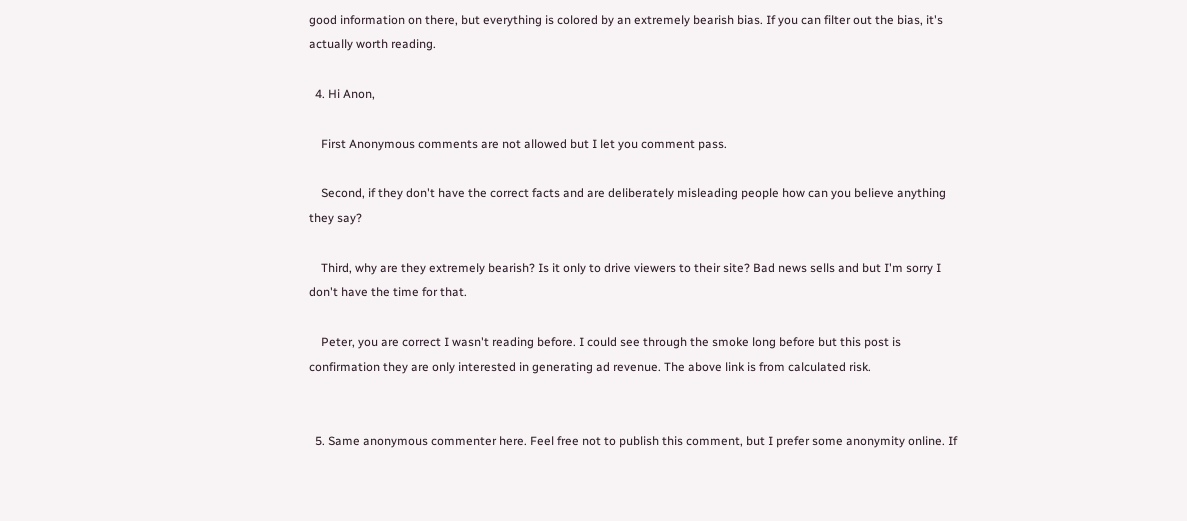good information on there, but everything is colored by an extremely bearish bias. If you can filter out the bias, it's actually worth reading.

  4. Hi Anon,

    First Anonymous comments are not allowed but I let you comment pass.

    Second, if they don't have the correct facts and are deliberately misleading people how can you believe anything they say?

    Third, why are they extremely bearish? Is it only to drive viewers to their site? Bad news sells and but I'm sorry I don't have the time for that.

    Peter, you are correct I wasn't reading before. I could see through the smoke long before but this post is confirmation they are only interested in generating ad revenue. The above link is from calculated risk.


  5. Same anonymous commenter here. Feel free not to publish this comment, but I prefer some anonymity online. If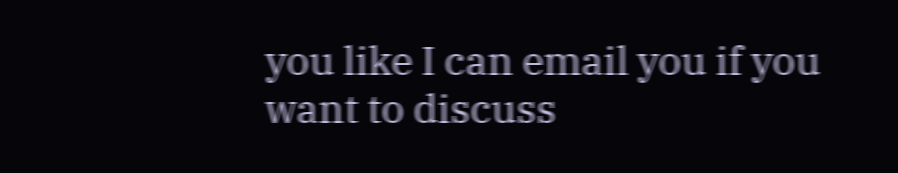you like I can email you if you want to discuss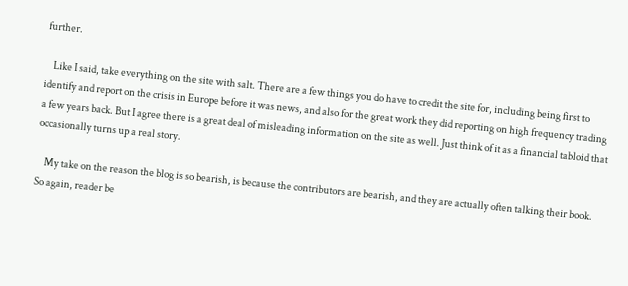further.

    Like I said, take everything on the site with salt. There are a few things you do have to credit the site for, including being first to identify and report on the crisis in Europe before it was news, and also for the great work they did reporting on high frequency trading a few years back. But I agree there is a great deal of misleading information on the site as well. Just think of it as a financial tabloid that occasionally turns up a real story.

    My take on the reason the blog is so bearish, is because the contributors are bearish, and they are actually often talking their book. So again, reader be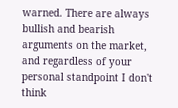warned. There are always bullish and bearish arguments on the market, and regardless of your personal standpoint I don't think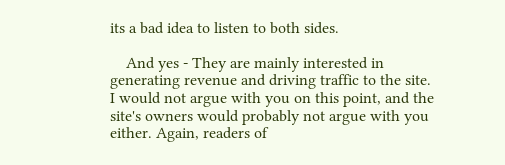its a bad idea to listen to both sides.

    And yes - They are mainly interested in generating revenue and driving traffic to the site. I would not argue with you on this point, and the site's owners would probably not argue with you either. Again, readers of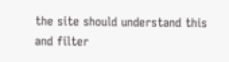the site should understand this and filter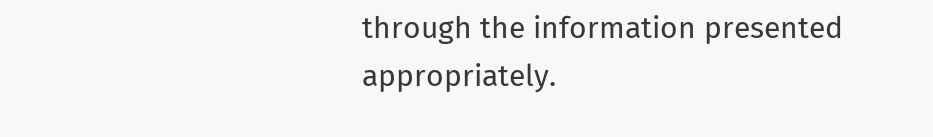through the information presented appropriately.